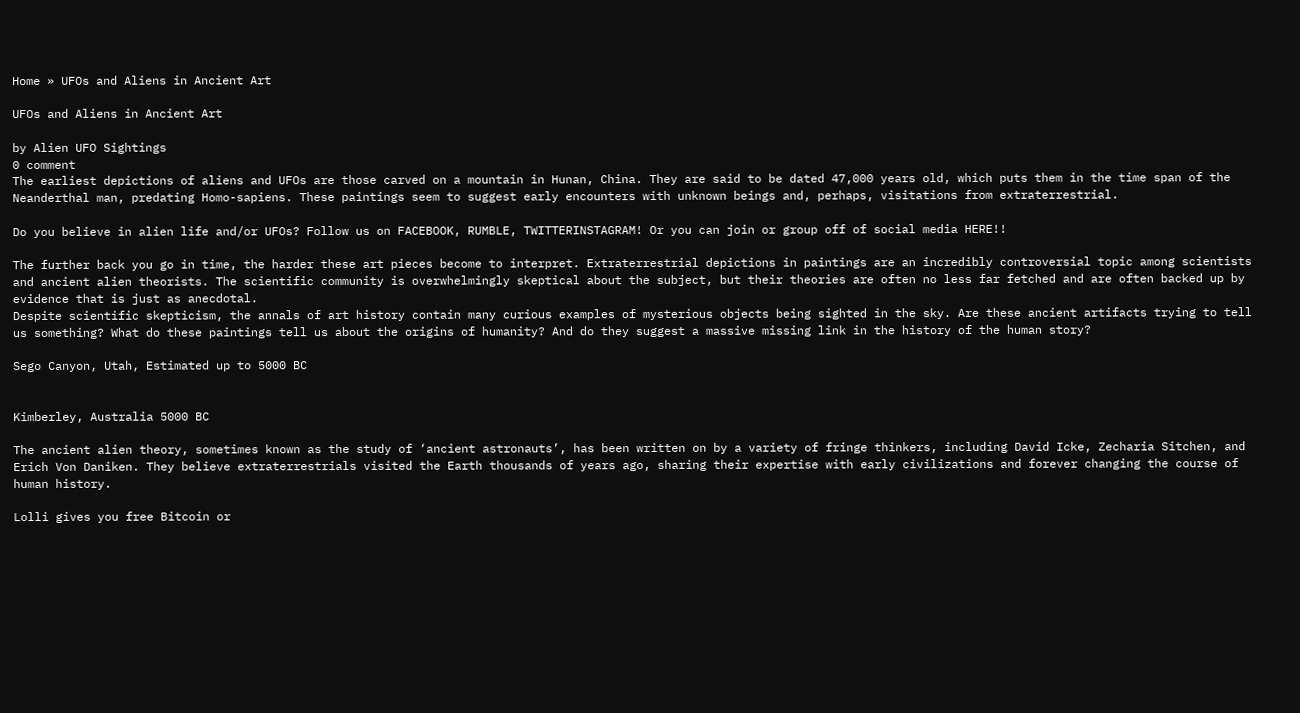Home » UFOs and Aliens in Ancient Art

UFOs and Aliens in Ancient Art

by Alien UFO Sightings
0 comment
The earliest depictions of aliens and UFOs are those carved on a mountain in Hunan, China. They are said to be dated 47,000 years old, which puts them in the time span of the Neanderthal man, predating Homo-sapiens. These paintings seem to suggest early encounters with unknown beings and, perhaps, visitations from extraterrestrial.

Do you believe in alien life and/or UFOs? Follow us on FACEBOOK, RUMBLE, TWITTERINSTAGRAM! Or you can join or group off of social media HERE!!

The further back you go in time, the harder these art pieces become to interpret. Extraterrestrial depictions in paintings are an incredibly controversial topic among scientists and ancient alien theorists. The scientific community is overwhelmingly skeptical about the subject, but their theories are often no less far fetched and are often backed up by evidence that is just as anecdotal.
Despite scientific skepticism, the annals of art history contain many curious examples of mysterious objects being sighted in the sky. Are these ancient artifacts trying to tell us something? What do these paintings tell us about the origins of humanity? And do they suggest a massive missing link in the history of the human story?

Sego Canyon, Utah, Estimated up to 5000 BC


Kimberley, Australia 5000 BC

The ancient alien theory, sometimes known as the study of ‘ancient astronauts’, has been written on by a variety of fringe thinkers, including David Icke, Zecharia Sitchen, and Erich Von Daniken. They believe extraterrestrials visited the Earth thousands of years ago, sharing their expertise with early civilizations and forever changing the course of human history.

Lolli gives you free Bitcoin or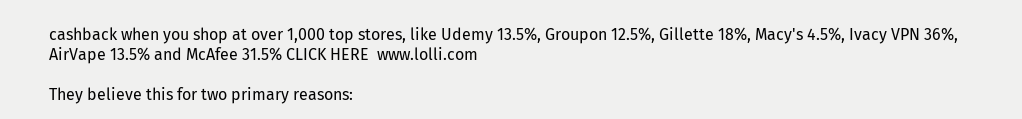cashback when you shop at over 1,000 top stores, like Udemy 13.5%, Groupon 12.5%, Gillette 18%, Macy's 4.5%, Ivacy VPN 36%, AirVape 13.5% and McAfee 31.5% CLICK HERE  www.lolli.com

They believe this for two primary reasons: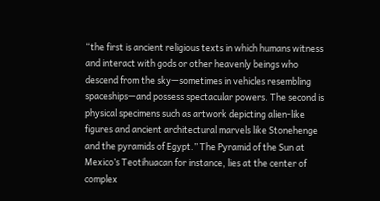“the first is ancient religious texts in which humans witness and interact with gods or other heavenly beings who descend from the sky—sometimes in vehicles resembling spaceships—and possess spectacular powers. The second is physical specimens such as artwork depicting alien-like figures and ancient architectural marvels like Stonehenge and the pyramids of Egypt.” The Pyramid of the Sun at Mexico’s Teotihuacan for instance, lies at the center of complex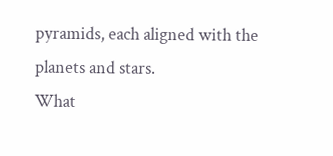pyramids, each aligned with the planets and stars.
What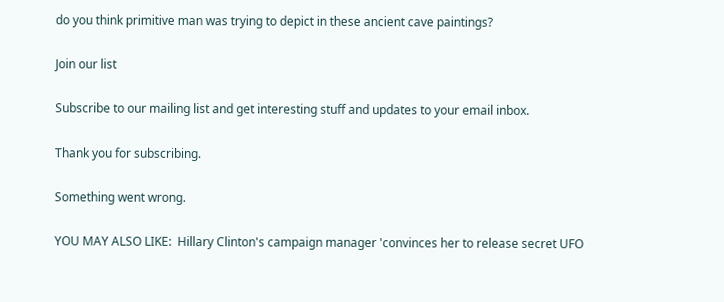do you think primitive man was trying to depict in these ancient cave paintings?

Join our list

Subscribe to our mailing list and get interesting stuff and updates to your email inbox.

Thank you for subscribing.

Something went wrong.

YOU MAY ALSO LIKE:  Hillary Clinton's campaign manager 'convinces her to release secret UFO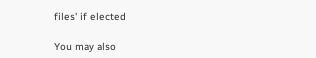files' if elected

You may also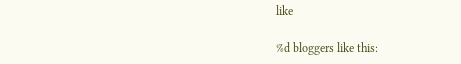like

%d bloggers like this: